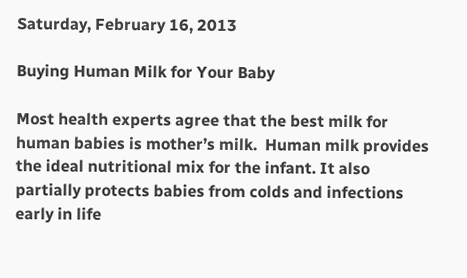Saturday, February 16, 2013

Buying Human Milk for Your Baby

Most health experts agree that the best milk for human babies is mother’s milk.  Human milk provides the ideal nutritional mix for the infant. It also partially protects babies from colds and infections early in life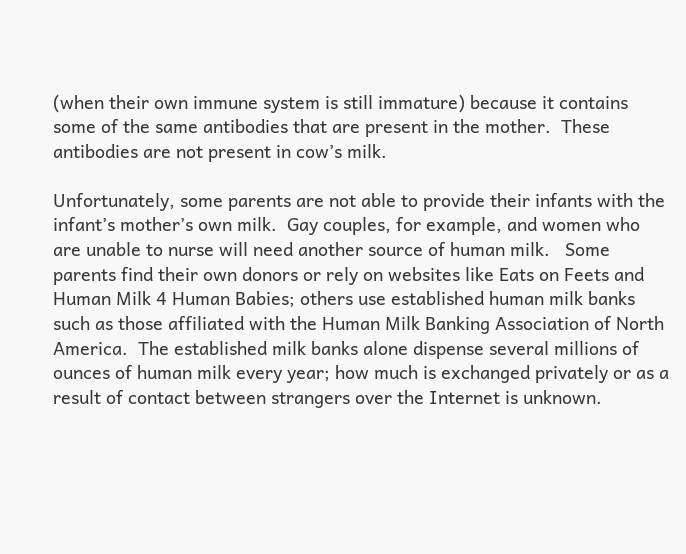(when their own immune system is still immature) because it contains some of the same antibodies that are present in the mother.  These antibodies are not present in cow’s milk.

Unfortunately, some parents are not able to provide their infants with the infant’s mother’s own milk.  Gay couples, for example, and women who are unable to nurse will need another source of human milk.   Some parents find their own donors or rely on websites like Eats on Feets and Human Milk 4 Human Babies; others use established human milk banks such as those affiliated with the Human Milk Banking Association of North America.  The established milk banks alone dispense several millions of ounces of human milk every year; how much is exchanged privately or as a result of contact between strangers over the Internet is unknown.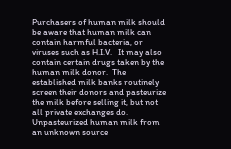Purchasers of human milk should be aware that human milk can contain harmful bacteria, or viruses such as H.I.V.   It may also contain certain drugs taken by the human milk donor.  The established milk banks routinely screen their donors and pasteurize the milk before selling it, but not all private exchanges do.   Unpasteurized human milk from an unknown source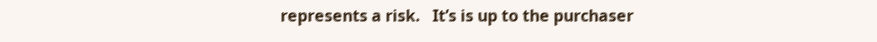represents a risk.   It’s is up to the purchaser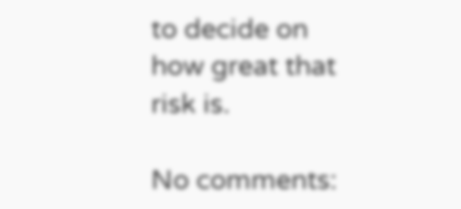to decide on how great that risk is.

No comments: